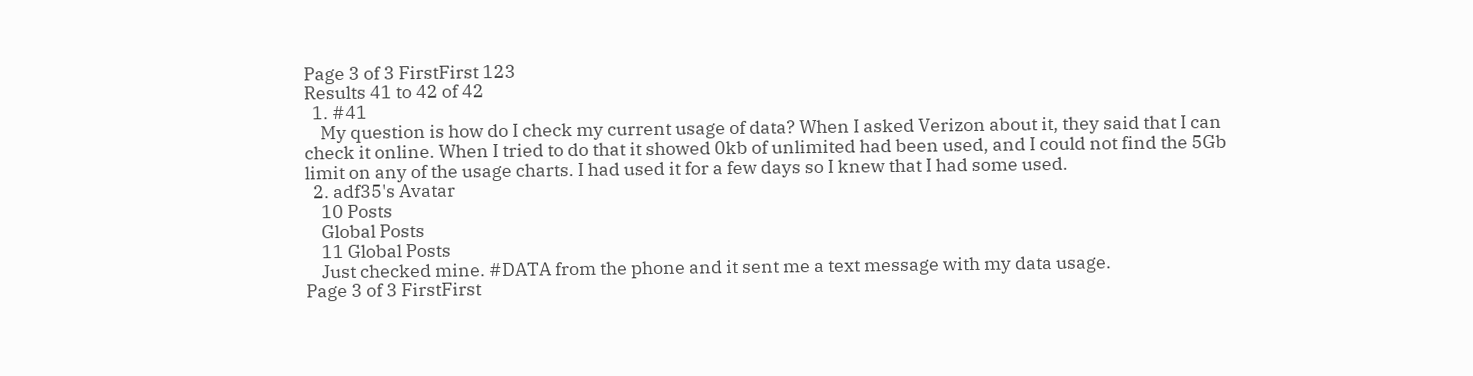Page 3 of 3 FirstFirst 123
Results 41 to 42 of 42
  1. #41
    My question is how do I check my current usage of data? When I asked Verizon about it, they said that I can check it online. When I tried to do that it showed 0kb of unlimited had been used, and I could not find the 5Gb limit on any of the usage charts. I had used it for a few days so I knew that I had some used.
  2. adf35's Avatar
    10 Posts
    Global Posts
    11 Global Posts
    Just checked mine. #DATA from the phone and it sent me a text message with my data usage.
Page 3 of 3 FirstFirst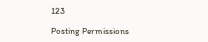123

Posting Permissions